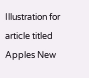Illustration for article titled Apples New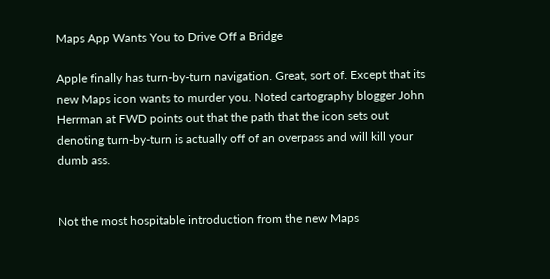Maps App Wants You to Drive Off a Bridge

Apple finally has turn-by-turn navigation. Great, sort of. Except that its new Maps icon wants to murder you. Noted cartography blogger John Herrman at FWD points out that the path that the icon sets out denoting turn-by-turn is actually off of an overpass and will kill your dumb ass.


Not the most hospitable introduction from the new Maps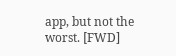app, but not the worst. [FWD]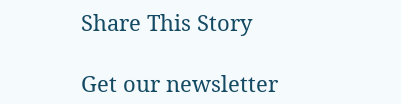Share This Story

Get our newsletter